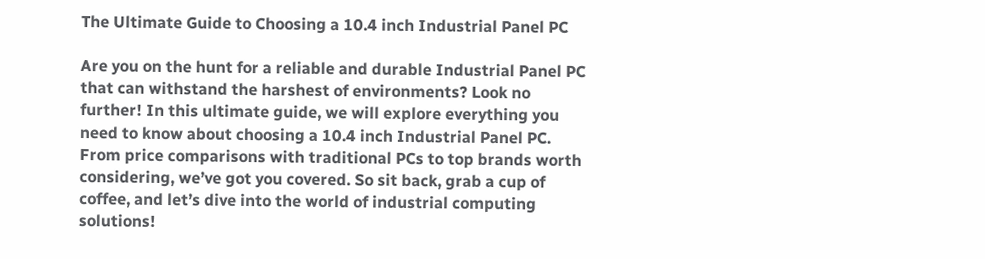The Ultimate Guide to Choosing a 10.4 inch Industrial Panel PC

Are you on the hunt for a reliable and durable Industrial Panel PC that can withstand the harshest of environments? Look no further! In this ultimate guide, we will explore everything you need to know about choosing a 10.4 inch Industrial Panel PC. From price comparisons with traditional PCs to top brands worth considering, we’ve got you covered. So sit back, grab a cup of coffee, and let’s dive into the world of industrial computing solutions!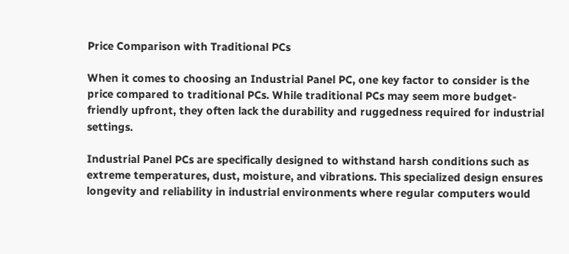Price Comparison with Traditional PCs

When it comes to choosing an Industrial Panel PC, one key factor to consider is the price compared to traditional PCs. While traditional PCs may seem more budget-friendly upfront, they often lack the durability and ruggedness required for industrial settings.

Industrial Panel PCs are specifically designed to withstand harsh conditions such as extreme temperatures, dust, moisture, and vibrations. This specialized design ensures longevity and reliability in industrial environments where regular computers would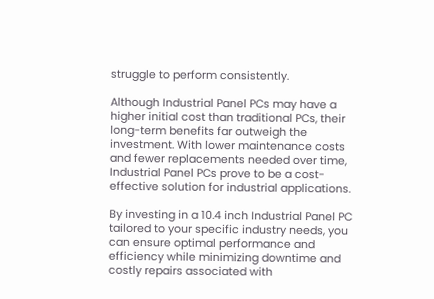struggle to perform consistently.

Although Industrial Panel PCs may have a higher initial cost than traditional PCs, their long-term benefits far outweigh the investment. With lower maintenance costs and fewer replacements needed over time, Industrial Panel PCs prove to be a cost-effective solution for industrial applications.

By investing in a 10.4 inch Industrial Panel PC tailored to your specific industry needs, you can ensure optimal performance and efficiency while minimizing downtime and costly repairs associated with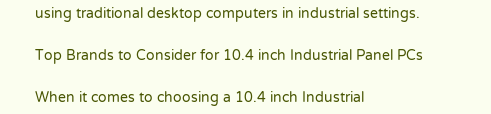using traditional desktop computers in industrial settings.

Top Brands to Consider for 10.4 inch Industrial Panel PCs

When it comes to choosing a 10.4 inch Industrial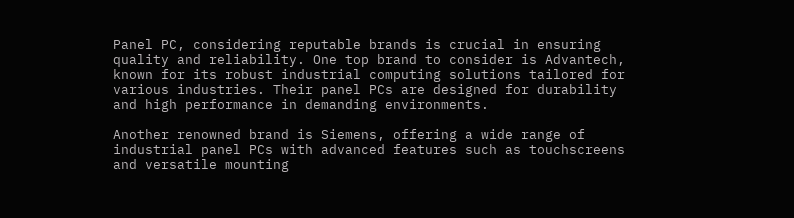Panel PC, considering reputable brands is crucial in ensuring quality and reliability. One top brand to consider is Advantech, known for its robust industrial computing solutions tailored for various industries. Their panel PCs are designed for durability and high performance in demanding environments.

Another renowned brand is Siemens, offering a wide range of industrial panel PCs with advanced features such as touchscreens and versatile mounting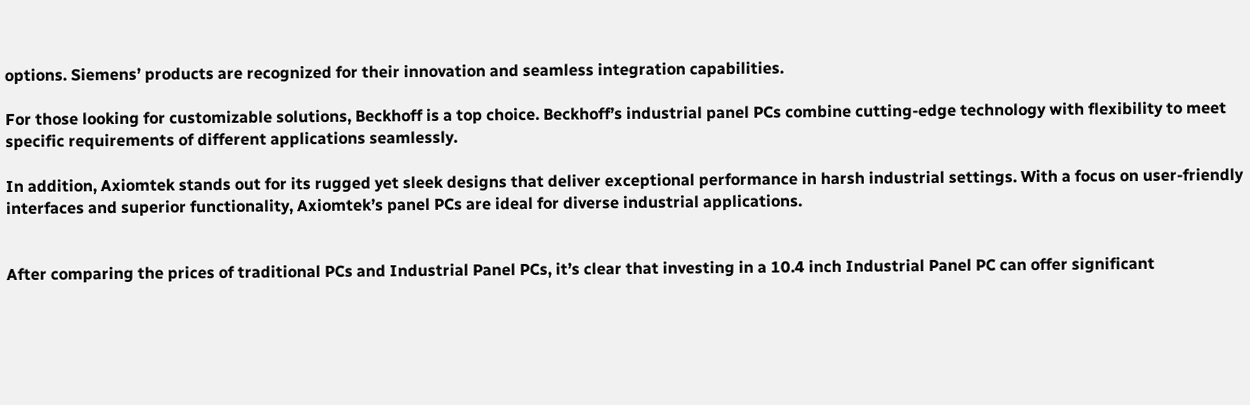options. Siemens’ products are recognized for their innovation and seamless integration capabilities.

For those looking for customizable solutions, Beckhoff is a top choice. Beckhoff’s industrial panel PCs combine cutting-edge technology with flexibility to meet specific requirements of different applications seamlessly.

In addition, Axiomtek stands out for its rugged yet sleek designs that deliver exceptional performance in harsh industrial settings. With a focus on user-friendly interfaces and superior functionality, Axiomtek’s panel PCs are ideal for diverse industrial applications.


After comparing the prices of traditional PCs and Industrial Panel PCs, it’s clear that investing in a 10.4 inch Industrial Panel PC can offer significant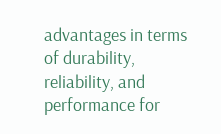advantages in terms of durability, reliability, and performance for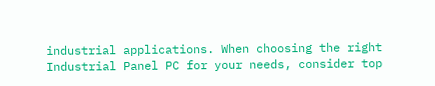industrial applications. When choosing the right Industrial Panel PC for your needs, consider top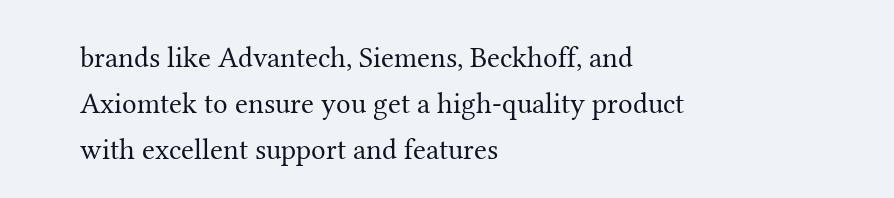brands like Advantech, Siemens, Beckhoff, and Axiomtek to ensure you get a high-quality product with excellent support and features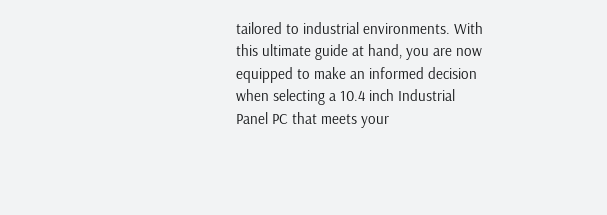tailored to industrial environments. With this ultimate guide at hand, you are now equipped to make an informed decision when selecting a 10.4 inch Industrial Panel PC that meets your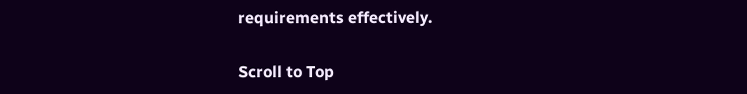requirements effectively.

Scroll to Top